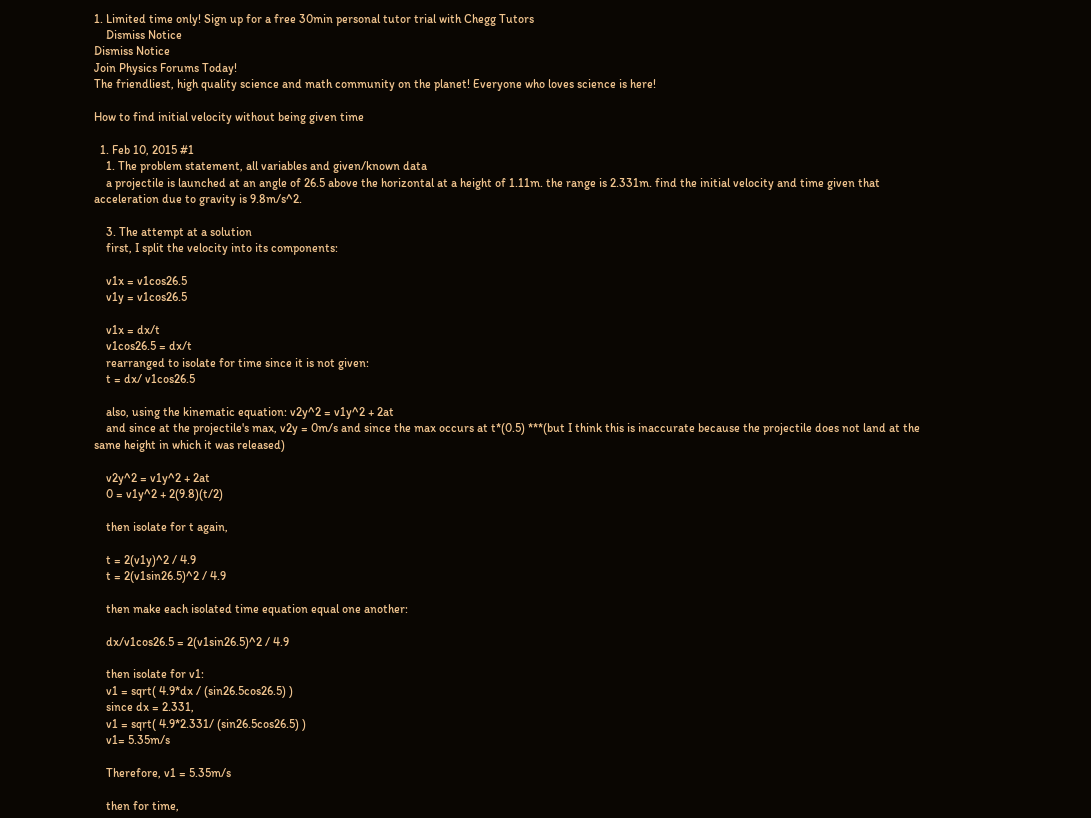1. Limited time only! Sign up for a free 30min personal tutor trial with Chegg Tutors
    Dismiss Notice
Dismiss Notice
Join Physics Forums Today!
The friendliest, high quality science and math community on the planet! Everyone who loves science is here!

How to find initial velocity without being given time

  1. Feb 10, 2015 #1
    1. The problem statement, all variables and given/known data
    a projectile is launched at an angle of 26.5 above the horizontal at a height of 1.11m. the range is 2.331m. find the initial velocity and time given that acceleration due to gravity is 9.8m/s^2.

    3. The attempt at a solution
    first, I split the velocity into its components:

    v1x = v1cos26.5
    v1y = v1cos26.5

    v1x = dx/t
    v1cos26.5 = dx/t
    rearranged to isolate for time since it is not given:
    t = dx/ v1cos26.5

    also, using the kinematic equation: v2y^2 = v1y^2 + 2at
    and since at the projectile's max, v2y = 0m/s and since the max occurs at t*(0.5) ***(but I think this is inaccurate because the projectile does not land at the same height in which it was released)

    v2y^2 = v1y^2 + 2at
    0 = v1y^2 + 2(9.8)(t/2)

    then isolate for t again,

    t = 2(v1y)^2 / 4.9
    t = 2(v1sin26.5)^2 / 4.9

    then make each isolated time equation equal one another:

    dx/v1cos26.5 = 2(v1sin26.5)^2 / 4.9

    then isolate for v1:
    v1 = sqrt( 4.9*dx / (sin26.5cos26.5) )
    since dx = 2.331,
    v1 = sqrt( 4.9*2.331/ (sin26.5cos26.5) )
    v1= 5.35m/s

    Therefore, v1 = 5.35m/s

    then for time,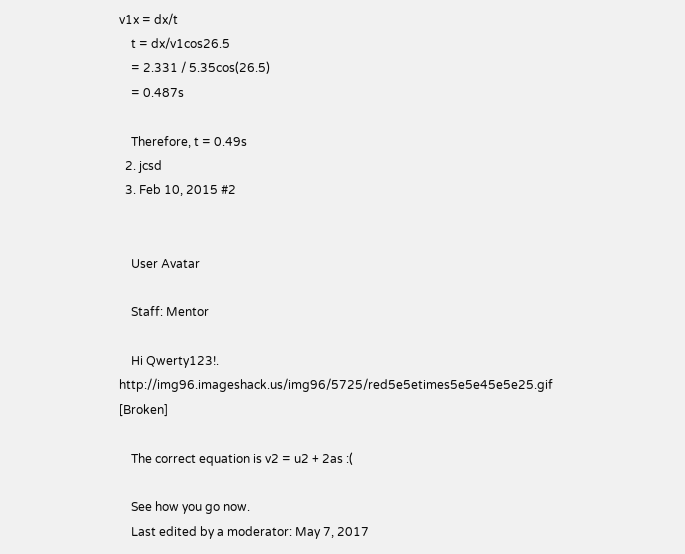v1x = dx/t
    t = dx/v1cos26.5
    = 2.331 / 5.35cos(26.5)
    = 0.487s

    Therefore, t = 0.49s
  2. jcsd
  3. Feb 10, 2015 #2


    User Avatar

    Staff: Mentor

    Hi Qwerty123!. http://img96.imageshack.us/img96/5725/red5e5etimes5e5e45e5e25.gif [Broken]

    The correct equation is v2 = u2 + 2as :(

    See how you go now.
    Last edited by a moderator: May 7, 2017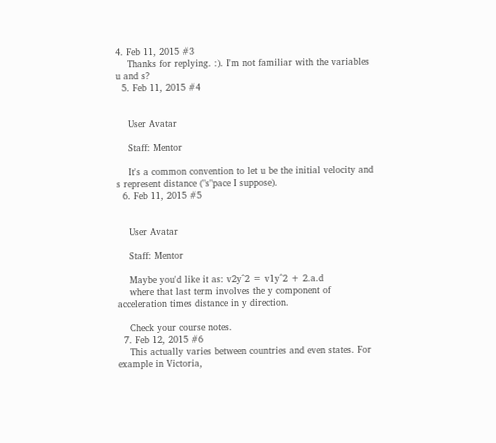4. Feb 11, 2015 #3
    Thanks for replying. :). I'm not familiar with the variables u and s?
  5. Feb 11, 2015 #4


    User Avatar

    Staff: Mentor

    It's a common convention to let u be the initial velocity and s represent distance ("s"pace I suppose).
  6. Feb 11, 2015 #5


    User Avatar

    Staff: Mentor

    Maybe you'd like it as: v2y^2 = v1y^2 + 2.a.d
    where that last term involves the y component of acceleration times distance in y direction.

    Check your course notes.
  7. Feb 12, 2015 #6
    This actually varies between countries and even states. For example in Victoria,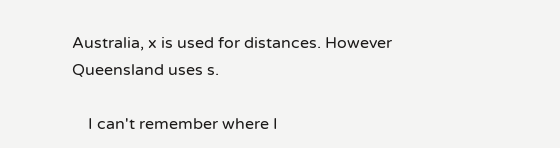Australia, x is used for distances. However Queensland uses s.

    I can't remember where I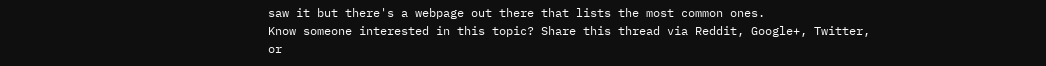saw it but there's a webpage out there that lists the most common ones.
Know someone interested in this topic? Share this thread via Reddit, Google+, Twitter, or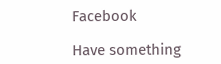Facebook

Have something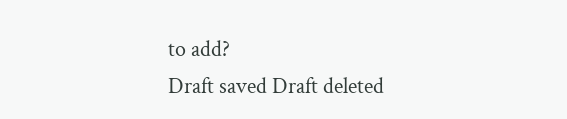to add?
Draft saved Draft deleted